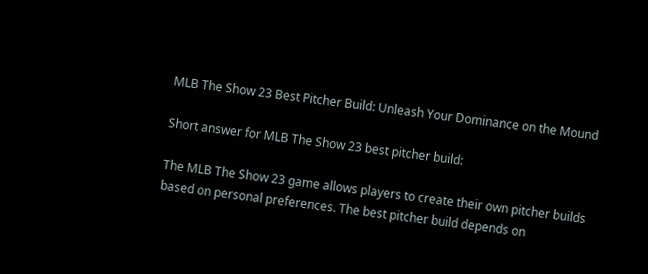MLB The Show 23 Best Pitcher Build: Unleash Your Dominance on the Mound

Short answer for MLB The Show 23 best pitcher build:

The MLB The Show 23 game allows players to create their own pitcher builds based on personal preferences. The best pitcher build depends on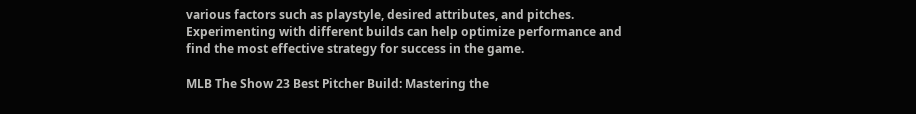various factors such as playstyle, desired attributes, and pitches. Experimenting with different builds can help optimize performance and find the most effective strategy for success in the game.

MLB The Show 23 Best Pitcher Build: Mastering the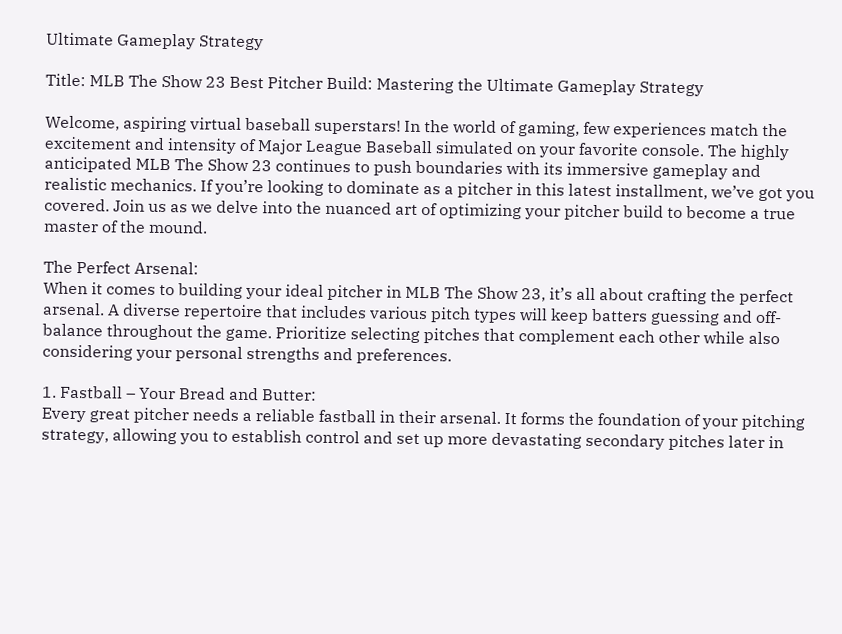Ultimate Gameplay Strategy

Title: MLB The Show 23 Best Pitcher Build: Mastering the Ultimate Gameplay Strategy

Welcome, aspiring virtual baseball superstars! In the world of gaming, few experiences match the excitement and intensity of Major League Baseball simulated on your favorite console. The highly anticipated MLB The Show 23 continues to push boundaries with its immersive gameplay and realistic mechanics. If you’re looking to dominate as a pitcher in this latest installment, we’ve got you covered. Join us as we delve into the nuanced art of optimizing your pitcher build to become a true master of the mound.

The Perfect Arsenal:
When it comes to building your ideal pitcher in MLB The Show 23, it’s all about crafting the perfect arsenal. A diverse repertoire that includes various pitch types will keep batters guessing and off-balance throughout the game. Prioritize selecting pitches that complement each other while also considering your personal strengths and preferences.

1. Fastball – Your Bread and Butter:
Every great pitcher needs a reliable fastball in their arsenal. It forms the foundation of your pitching strategy, allowing you to establish control and set up more devastating secondary pitches later in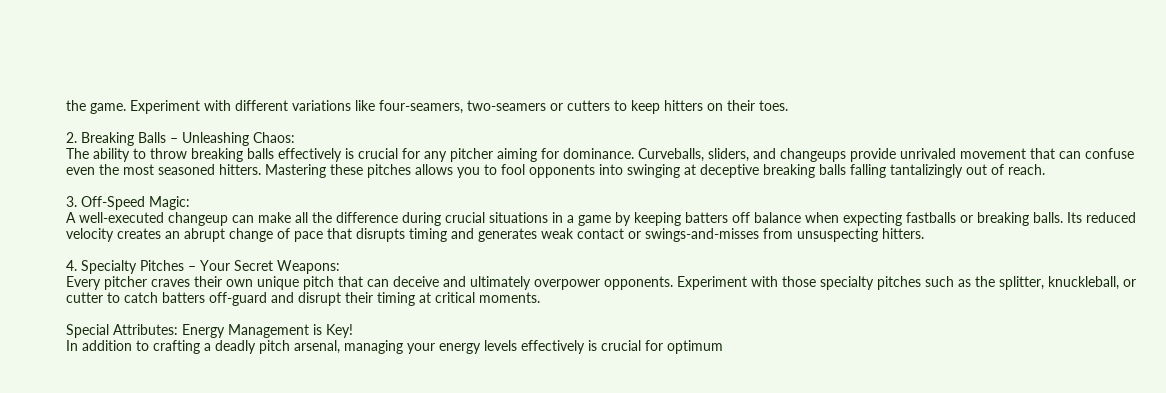the game. Experiment with different variations like four-seamers, two-seamers or cutters to keep hitters on their toes.

2. Breaking Balls – Unleashing Chaos:
The ability to throw breaking balls effectively is crucial for any pitcher aiming for dominance. Curveballs, sliders, and changeups provide unrivaled movement that can confuse even the most seasoned hitters. Mastering these pitches allows you to fool opponents into swinging at deceptive breaking balls falling tantalizingly out of reach.

3. Off-Speed Magic:
A well-executed changeup can make all the difference during crucial situations in a game by keeping batters off balance when expecting fastballs or breaking balls. Its reduced velocity creates an abrupt change of pace that disrupts timing and generates weak contact or swings-and-misses from unsuspecting hitters.

4. Specialty Pitches – Your Secret Weapons:
Every pitcher craves their own unique pitch that can deceive and ultimately overpower opponents. Experiment with those specialty pitches such as the splitter, knuckleball, or cutter to catch batters off-guard and disrupt their timing at critical moments.

Special Attributes: Energy Management is Key!
In addition to crafting a deadly pitch arsenal, managing your energy levels effectively is crucial for optimum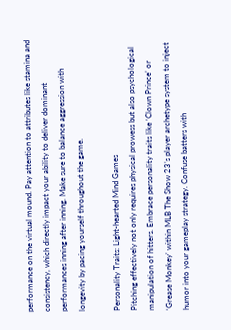performance on the virtual mound. Pay attention to attributes like stamina and consistency, which directly impact your ability to deliver dominant performances inning after inning. Make sure to balance aggression with longevity by pacing yourself throughout the game.

Personality Traits: Light-hearted Mind Games
Pitching effectively not only requires physical prowess but also psychological manipulation of hitters. Embrace personality traits like ‘Clown Prince’ or ‘Grease Monkey’ within MLB The Show 23’s player archetype system to inject humor into your gameplay strategy. Confuse batters with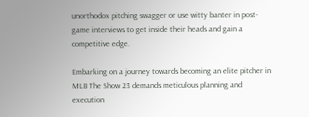unorthodox pitching swagger or use witty banter in post-game interviews to get inside their heads and gain a competitive edge.

Embarking on a journey towards becoming an elite pitcher in MLB The Show 23 demands meticulous planning and execution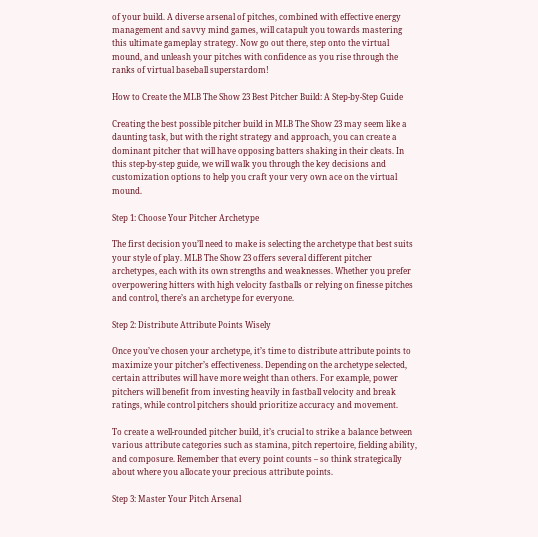of your build. A diverse arsenal of pitches, combined with effective energy management and savvy mind games, will catapult you towards mastering this ultimate gameplay strategy. Now go out there, step onto the virtual mound, and unleash your pitches with confidence as you rise through the ranks of virtual baseball superstardom!

How to Create the MLB The Show 23 Best Pitcher Build: A Step-by-Step Guide

Creating the best possible pitcher build in MLB The Show 23 may seem like a daunting task, but with the right strategy and approach, you can create a dominant pitcher that will have opposing batters shaking in their cleats. In this step-by-step guide, we will walk you through the key decisions and customization options to help you craft your very own ace on the virtual mound.

Step 1: Choose Your Pitcher Archetype

The first decision you’ll need to make is selecting the archetype that best suits your style of play. MLB The Show 23 offers several different pitcher archetypes, each with its own strengths and weaknesses. Whether you prefer overpowering hitters with high velocity fastballs or relying on finesse pitches and control, there’s an archetype for everyone.

Step 2: Distribute Attribute Points Wisely

Once you’ve chosen your archetype, it’s time to distribute attribute points to maximize your pitcher’s effectiveness. Depending on the archetype selected, certain attributes will have more weight than others. For example, power pitchers will benefit from investing heavily in fastball velocity and break ratings, while control pitchers should prioritize accuracy and movement.

To create a well-rounded pitcher build, it’s crucial to strike a balance between various attribute categories such as stamina, pitch repertoire, fielding ability, and composure. Remember that every point counts – so think strategically about where you allocate your precious attribute points.

Step 3: Master Your Pitch Arsenal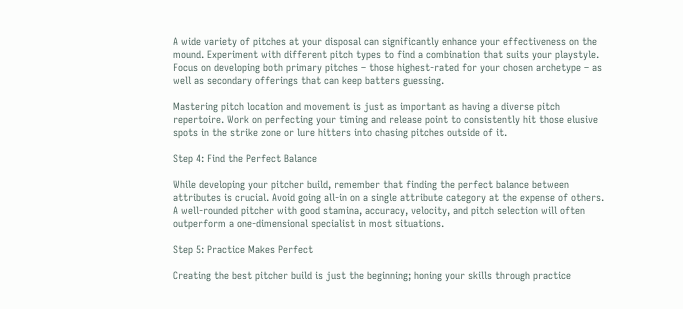A wide variety of pitches at your disposal can significantly enhance your effectiveness on the mound. Experiment with different pitch types to find a combination that suits your playstyle. Focus on developing both primary pitches – those highest-rated for your chosen archetype – as well as secondary offerings that can keep batters guessing.

Mastering pitch location and movement is just as important as having a diverse pitch repertoire. Work on perfecting your timing and release point to consistently hit those elusive spots in the strike zone or lure hitters into chasing pitches outside of it.

Step 4: Find the Perfect Balance

While developing your pitcher build, remember that finding the perfect balance between attributes is crucial. Avoid going all-in on a single attribute category at the expense of others. A well-rounded pitcher with good stamina, accuracy, velocity, and pitch selection will often outperform a one-dimensional specialist in most situations.

Step 5: Practice Makes Perfect

Creating the best pitcher build is just the beginning; honing your skills through practice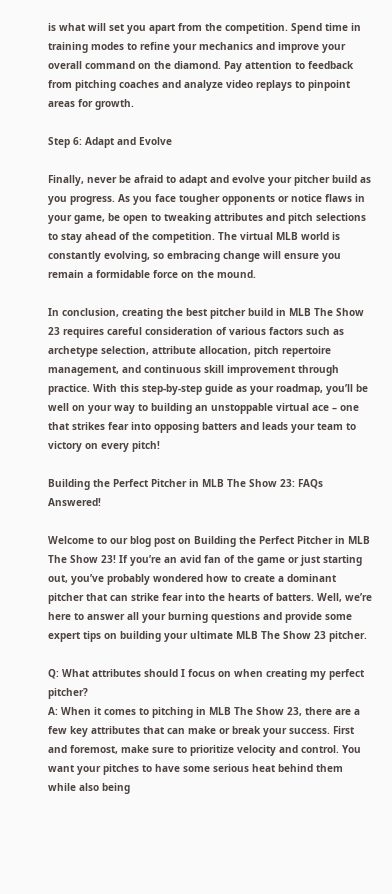is what will set you apart from the competition. Spend time in training modes to refine your mechanics and improve your overall command on the diamond. Pay attention to feedback from pitching coaches and analyze video replays to pinpoint areas for growth.

Step 6: Adapt and Evolve

Finally, never be afraid to adapt and evolve your pitcher build as you progress. As you face tougher opponents or notice flaws in your game, be open to tweaking attributes and pitch selections to stay ahead of the competition. The virtual MLB world is constantly evolving, so embracing change will ensure you remain a formidable force on the mound.

In conclusion, creating the best pitcher build in MLB The Show 23 requires careful consideration of various factors such as archetype selection, attribute allocation, pitch repertoire management, and continuous skill improvement through practice. With this step-by-step guide as your roadmap, you’ll be well on your way to building an unstoppable virtual ace – one that strikes fear into opposing batters and leads your team to victory on every pitch!

Building the Perfect Pitcher in MLB The Show 23: FAQs Answered!

Welcome to our blog post on Building the Perfect Pitcher in MLB The Show 23! If you’re an avid fan of the game or just starting out, you’ve probably wondered how to create a dominant pitcher that can strike fear into the hearts of batters. Well, we’re here to answer all your burning questions and provide some expert tips on building your ultimate MLB The Show 23 pitcher.

Q: What attributes should I focus on when creating my perfect pitcher?
A: When it comes to pitching in MLB The Show 23, there are a few key attributes that can make or break your success. First and foremost, make sure to prioritize velocity and control. You want your pitches to have some serious heat behind them while also being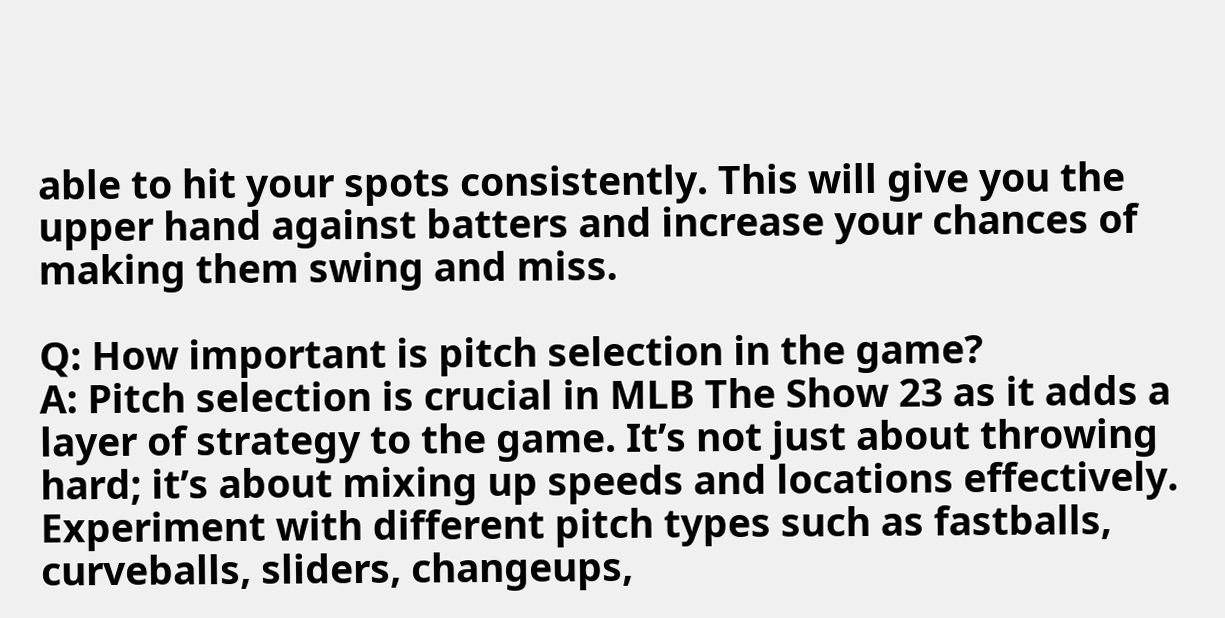able to hit your spots consistently. This will give you the upper hand against batters and increase your chances of making them swing and miss.

Q: How important is pitch selection in the game?
A: Pitch selection is crucial in MLB The Show 23 as it adds a layer of strategy to the game. It’s not just about throwing hard; it’s about mixing up speeds and locations effectively. Experiment with different pitch types such as fastballs, curveballs, sliders, changeups,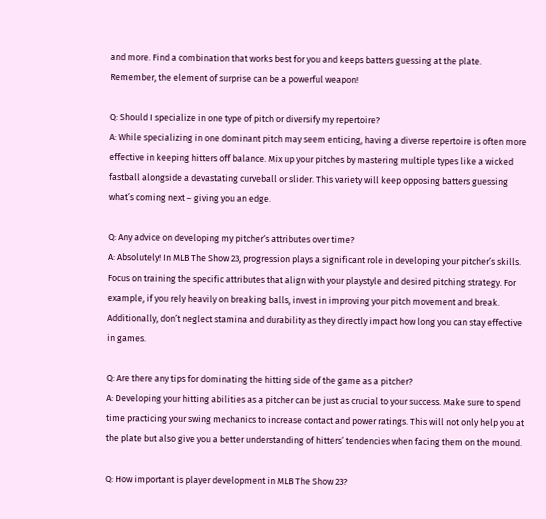and more. Find a combination that works best for you and keeps batters guessing at the plate. Remember, the element of surprise can be a powerful weapon!

Q: Should I specialize in one type of pitch or diversify my repertoire?
A: While specializing in one dominant pitch may seem enticing, having a diverse repertoire is often more effective in keeping hitters off balance. Mix up your pitches by mastering multiple types like a wicked fastball alongside a devastating curveball or slider. This variety will keep opposing batters guessing what’s coming next – giving you an edge.

Q: Any advice on developing my pitcher‘s attributes over time?
A: Absolutely! In MLB The Show 23, progression plays a significant role in developing your pitcher’s skills. Focus on training the specific attributes that align with your playstyle and desired pitching strategy. For example, if you rely heavily on breaking balls, invest in improving your pitch movement and break. Additionally, don’t neglect stamina and durability as they directly impact how long you can stay effective in games.

Q: Are there any tips for dominating the hitting side of the game as a pitcher?
A: Developing your hitting abilities as a pitcher can be just as crucial to your success. Make sure to spend time practicing your swing mechanics to increase contact and power ratings. This will not only help you at the plate but also give you a better understanding of hitters’ tendencies when facing them on the mound.

Q: How important is player development in MLB The Show 23?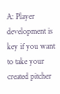A: Player development is key if you want to take your created pitcher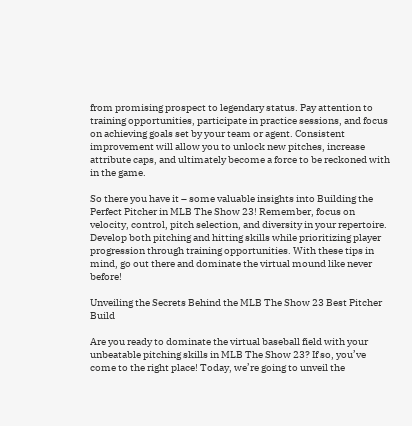from promising prospect to legendary status. Pay attention to training opportunities, participate in practice sessions, and focus on achieving goals set by your team or agent. Consistent improvement will allow you to unlock new pitches, increase attribute caps, and ultimately become a force to be reckoned with in the game.

So there you have it – some valuable insights into Building the Perfect Pitcher in MLB The Show 23! Remember, focus on velocity, control, pitch selection, and diversity in your repertoire. Develop both pitching and hitting skills while prioritizing player progression through training opportunities. With these tips in mind, go out there and dominate the virtual mound like never before!

Unveiling the Secrets Behind the MLB The Show 23 Best Pitcher Build

Are you ready to dominate the virtual baseball field with your unbeatable pitching skills in MLB The Show 23? If so, you’ve come to the right place! Today, we’re going to unveil the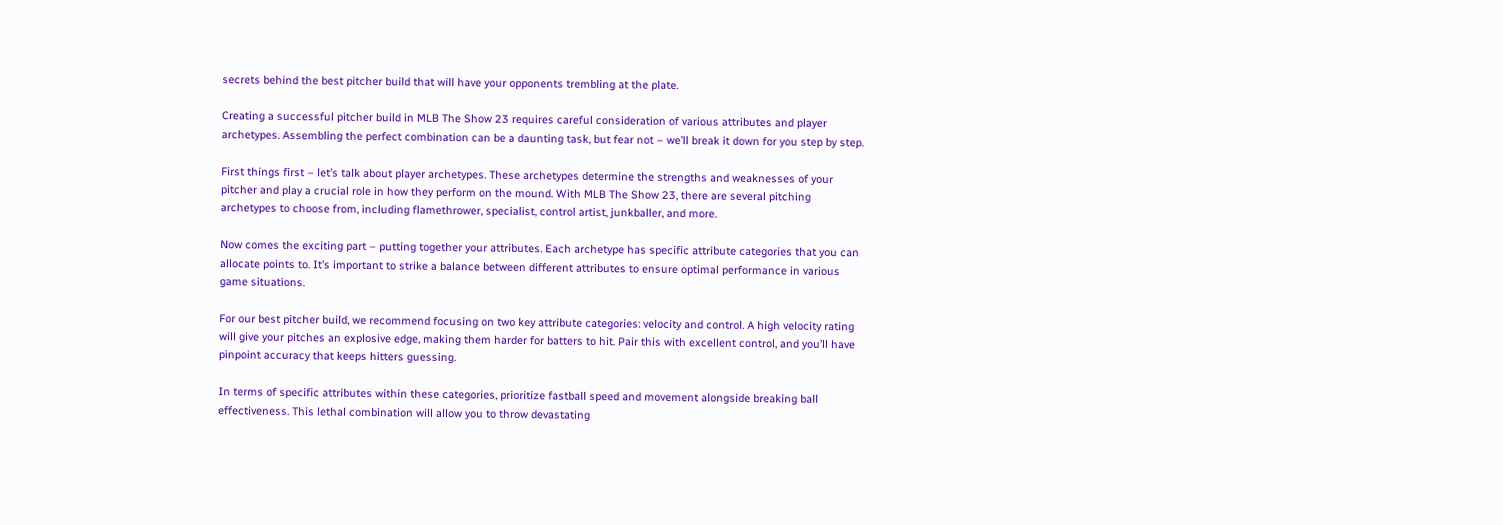secrets behind the best pitcher build that will have your opponents trembling at the plate.

Creating a successful pitcher build in MLB The Show 23 requires careful consideration of various attributes and player archetypes. Assembling the perfect combination can be a daunting task, but fear not – we’ll break it down for you step by step.

First things first – let’s talk about player archetypes. These archetypes determine the strengths and weaknesses of your pitcher and play a crucial role in how they perform on the mound. With MLB The Show 23, there are several pitching archetypes to choose from, including flamethrower, specialist, control artist, junkballer, and more.

Now comes the exciting part – putting together your attributes. Each archetype has specific attribute categories that you can allocate points to. It’s important to strike a balance between different attributes to ensure optimal performance in various game situations.

For our best pitcher build, we recommend focusing on two key attribute categories: velocity and control. A high velocity rating will give your pitches an explosive edge, making them harder for batters to hit. Pair this with excellent control, and you’ll have pinpoint accuracy that keeps hitters guessing.

In terms of specific attributes within these categories, prioritize fastball speed and movement alongside breaking ball effectiveness. This lethal combination will allow you to throw devastating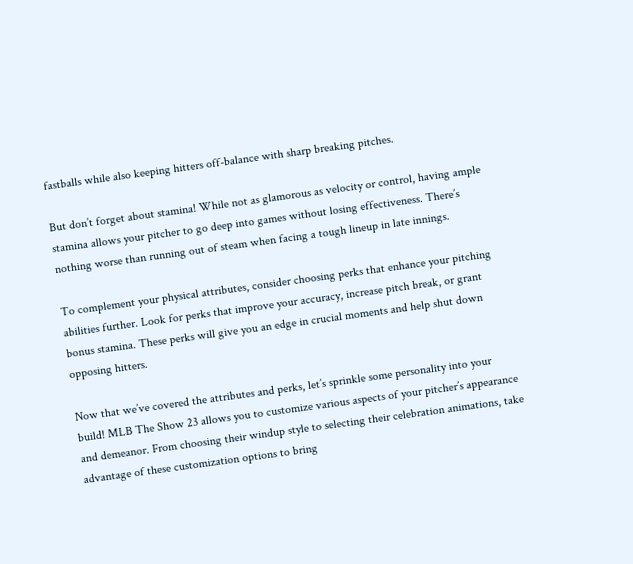fastballs while also keeping hitters off-balance with sharp breaking pitches.

But don’t forget about stamina! While not as glamorous as velocity or control, having ample stamina allows your pitcher to go deep into games without losing effectiveness. There’s nothing worse than running out of steam when facing a tough lineup in late innings.

To complement your physical attributes, consider choosing perks that enhance your pitching abilities further. Look for perks that improve your accuracy, increase pitch break, or grant bonus stamina. These perks will give you an edge in crucial moments and help shut down opposing hitters.

Now that we’ve covered the attributes and perks, let’s sprinkle some personality into your build! MLB The Show 23 allows you to customize various aspects of your pitcher’s appearance and demeanor. From choosing their windup style to selecting their celebration animations, take advantage of these customization options to bring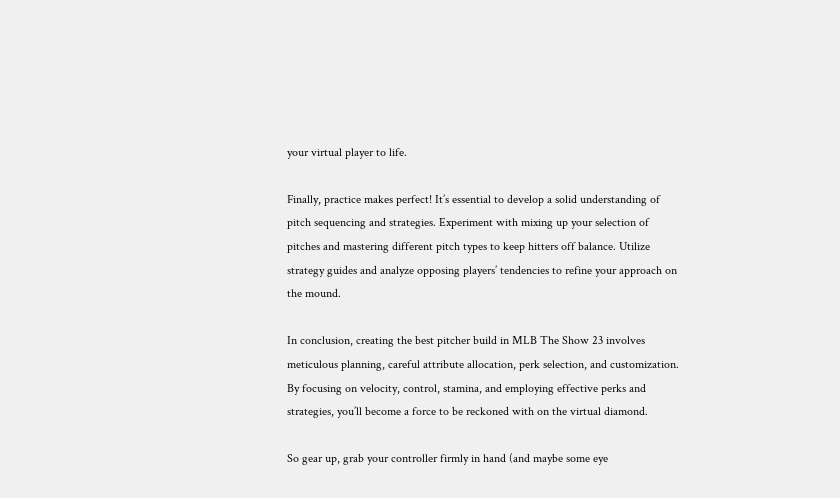your virtual player to life.

Finally, practice makes perfect! It’s essential to develop a solid understanding of pitch sequencing and strategies. Experiment with mixing up your selection of pitches and mastering different pitch types to keep hitters off balance. Utilize strategy guides and analyze opposing players’ tendencies to refine your approach on the mound.

In conclusion, creating the best pitcher build in MLB The Show 23 involves meticulous planning, careful attribute allocation, perk selection, and customization. By focusing on velocity, control, stamina, and employing effective perks and strategies, you’ll become a force to be reckoned with on the virtual diamond.

So gear up, grab your controller firmly in hand (and maybe some eye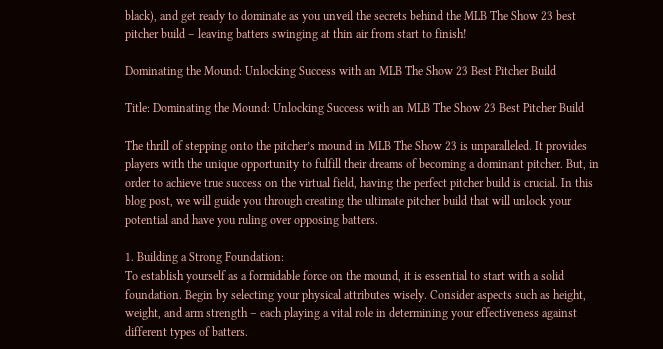black), and get ready to dominate as you unveil the secrets behind the MLB The Show 23 best pitcher build – leaving batters swinging at thin air from start to finish!

Dominating the Mound: Unlocking Success with an MLB The Show 23 Best Pitcher Build

Title: Dominating the Mound: Unlocking Success with an MLB The Show 23 Best Pitcher Build

The thrill of stepping onto the pitcher’s mound in MLB The Show 23 is unparalleled. It provides players with the unique opportunity to fulfill their dreams of becoming a dominant pitcher. But, in order to achieve true success on the virtual field, having the perfect pitcher build is crucial. In this blog post, we will guide you through creating the ultimate pitcher build that will unlock your potential and have you ruling over opposing batters.

1. Building a Strong Foundation:
To establish yourself as a formidable force on the mound, it is essential to start with a solid foundation. Begin by selecting your physical attributes wisely. Consider aspects such as height, weight, and arm strength – each playing a vital role in determining your effectiveness against different types of batters.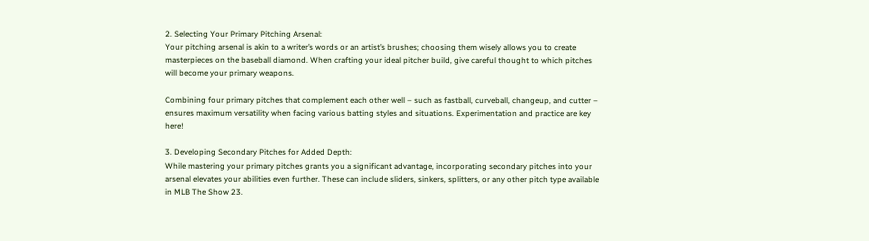2. Selecting Your Primary Pitching Arsenal:
Your pitching arsenal is akin to a writer’s words or an artist’s brushes; choosing them wisely allows you to create masterpieces on the baseball diamond. When crafting your ideal pitcher build, give careful thought to which pitches will become your primary weapons.

Combining four primary pitches that complement each other well – such as fastball, curveball, changeup, and cutter – ensures maximum versatility when facing various batting styles and situations. Experimentation and practice are key here!

3. Developing Secondary Pitches for Added Depth:
While mastering your primary pitches grants you a significant advantage, incorporating secondary pitches into your arsenal elevates your abilities even further. These can include sliders, sinkers, splitters, or any other pitch type available in MLB The Show 23.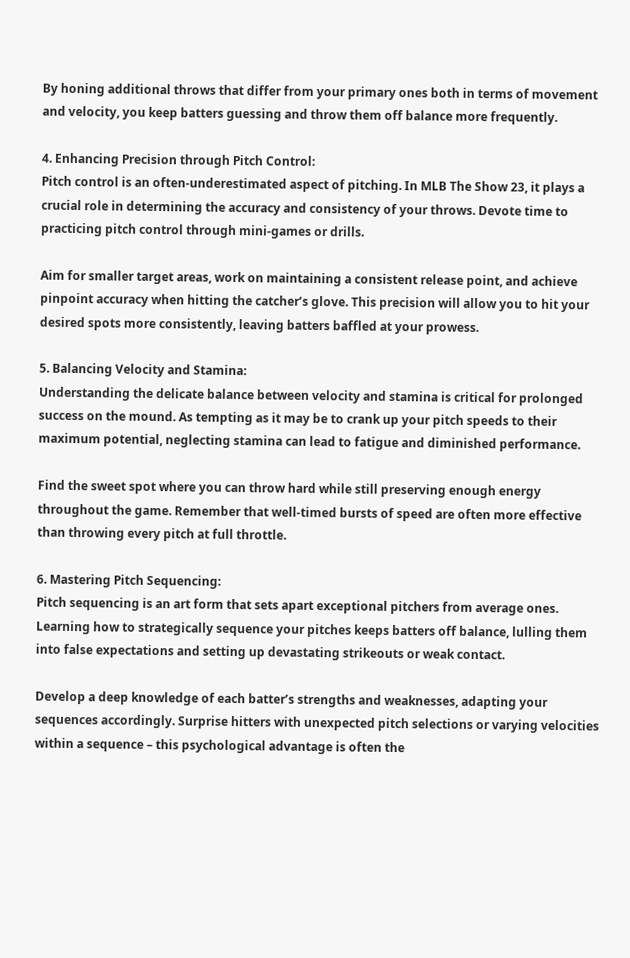By honing additional throws that differ from your primary ones both in terms of movement and velocity, you keep batters guessing and throw them off balance more frequently.

4. Enhancing Precision through Pitch Control:
Pitch control is an often-underestimated aspect of pitching. In MLB The Show 23, it plays a crucial role in determining the accuracy and consistency of your throws. Devote time to practicing pitch control through mini-games or drills.

Aim for smaller target areas, work on maintaining a consistent release point, and achieve pinpoint accuracy when hitting the catcher’s glove. This precision will allow you to hit your desired spots more consistently, leaving batters baffled at your prowess.

5. Balancing Velocity and Stamina:
Understanding the delicate balance between velocity and stamina is critical for prolonged success on the mound. As tempting as it may be to crank up your pitch speeds to their maximum potential, neglecting stamina can lead to fatigue and diminished performance.

Find the sweet spot where you can throw hard while still preserving enough energy throughout the game. Remember that well-timed bursts of speed are often more effective than throwing every pitch at full throttle.

6. Mastering Pitch Sequencing:
Pitch sequencing is an art form that sets apart exceptional pitchers from average ones. Learning how to strategically sequence your pitches keeps batters off balance, lulling them into false expectations and setting up devastating strikeouts or weak contact.

Develop a deep knowledge of each batter’s strengths and weaknesses, adapting your sequences accordingly. Surprise hitters with unexpected pitch selections or varying velocities within a sequence – this psychological advantage is often the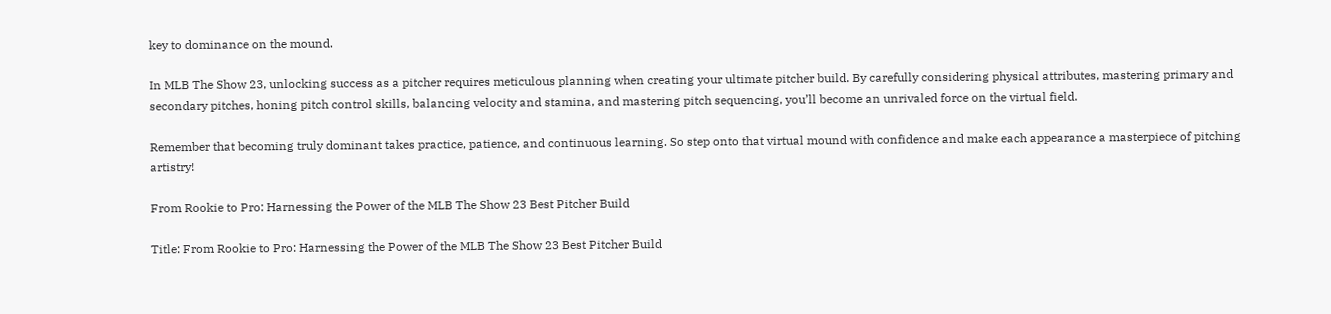key to dominance on the mound.

In MLB The Show 23, unlocking success as a pitcher requires meticulous planning when creating your ultimate pitcher build. By carefully considering physical attributes, mastering primary and secondary pitches, honing pitch control skills, balancing velocity and stamina, and mastering pitch sequencing, you’ll become an unrivaled force on the virtual field.

Remember that becoming truly dominant takes practice, patience, and continuous learning. So step onto that virtual mound with confidence and make each appearance a masterpiece of pitching artistry!

From Rookie to Pro: Harnessing the Power of the MLB The Show 23 Best Pitcher Build

Title: From Rookie to Pro: Harnessing the Power of the MLB The Show 23 Best Pitcher Build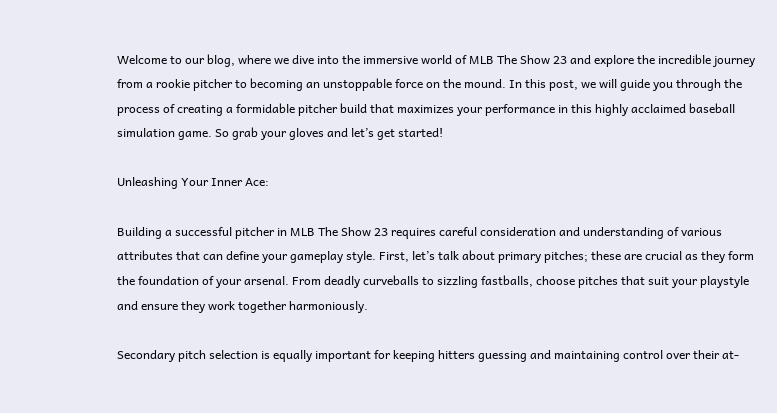Welcome to our blog, where we dive into the immersive world of MLB The Show 23 and explore the incredible journey from a rookie pitcher to becoming an unstoppable force on the mound. In this post, we will guide you through the process of creating a formidable pitcher build that maximizes your performance in this highly acclaimed baseball simulation game. So grab your gloves and let’s get started!

Unleashing Your Inner Ace:

Building a successful pitcher in MLB The Show 23 requires careful consideration and understanding of various attributes that can define your gameplay style. First, let’s talk about primary pitches; these are crucial as they form the foundation of your arsenal. From deadly curveballs to sizzling fastballs, choose pitches that suit your playstyle and ensure they work together harmoniously.

Secondary pitch selection is equally important for keeping hitters guessing and maintaining control over their at-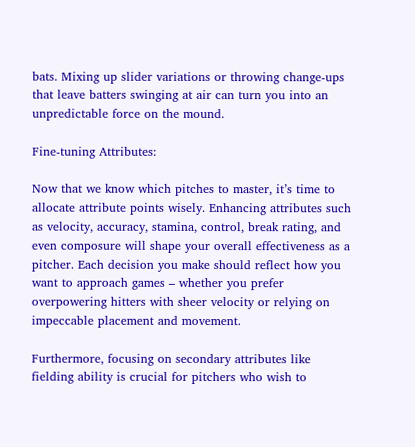bats. Mixing up slider variations or throwing change-ups that leave batters swinging at air can turn you into an unpredictable force on the mound.

Fine-tuning Attributes:

Now that we know which pitches to master, it’s time to allocate attribute points wisely. Enhancing attributes such as velocity, accuracy, stamina, control, break rating, and even composure will shape your overall effectiveness as a pitcher. Each decision you make should reflect how you want to approach games – whether you prefer overpowering hitters with sheer velocity or relying on impeccable placement and movement.

Furthermore, focusing on secondary attributes like fielding ability is crucial for pitchers who wish to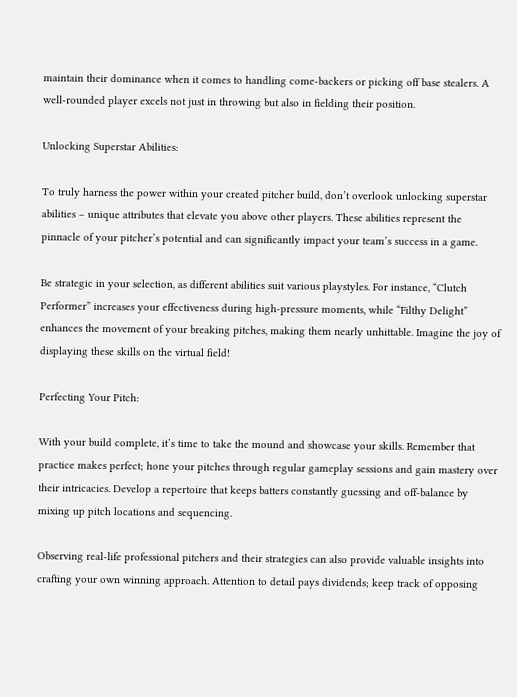maintain their dominance when it comes to handling come-backers or picking off base stealers. A well-rounded player excels not just in throwing but also in fielding their position.

Unlocking Superstar Abilities:

To truly harness the power within your created pitcher build, don’t overlook unlocking superstar abilities – unique attributes that elevate you above other players. These abilities represent the pinnacle of your pitcher’s potential and can significantly impact your team’s success in a game.

Be strategic in your selection, as different abilities suit various playstyles. For instance, “Clutch Performer” increases your effectiveness during high-pressure moments, while “Filthy Delight” enhances the movement of your breaking pitches, making them nearly unhittable. Imagine the joy of displaying these skills on the virtual field!

Perfecting Your Pitch:

With your build complete, it’s time to take the mound and showcase your skills. Remember that practice makes perfect; hone your pitches through regular gameplay sessions and gain mastery over their intricacies. Develop a repertoire that keeps batters constantly guessing and off-balance by mixing up pitch locations and sequencing.

Observing real-life professional pitchers and their strategies can also provide valuable insights into crafting your own winning approach. Attention to detail pays dividends; keep track of opposing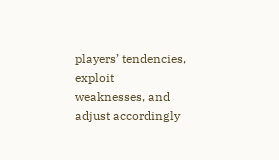players’ tendencies, exploit weaknesses, and adjust accordingly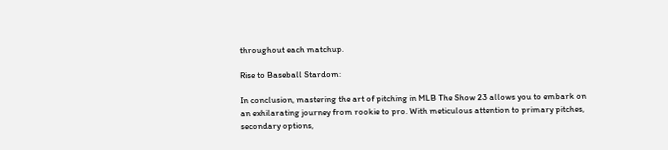throughout each matchup.

Rise to Baseball Stardom:

In conclusion, mastering the art of pitching in MLB The Show 23 allows you to embark on an exhilarating journey from rookie to pro. With meticulous attention to primary pitches, secondary options,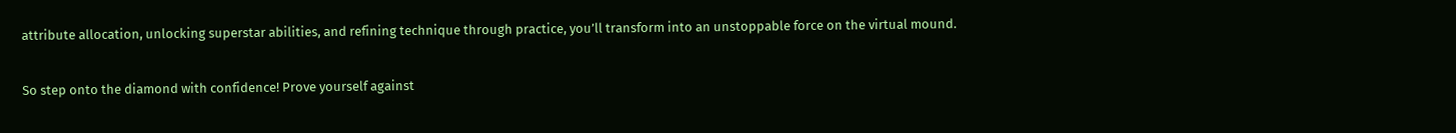attribute allocation, unlocking superstar abilities, and refining technique through practice, you’ll transform into an unstoppable force on the virtual mound.

So step onto the diamond with confidence! Prove yourself against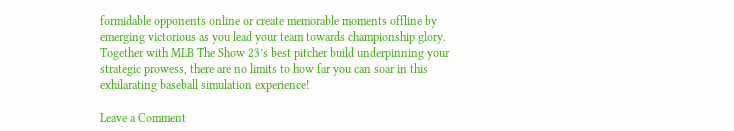formidable opponents online or create memorable moments offline by emerging victorious as you lead your team towards championship glory. Together with MLB The Show 23’s best pitcher build underpinning your strategic prowess, there are no limits to how far you can soar in this exhilarating baseball simulation experience!

Leave a Comment